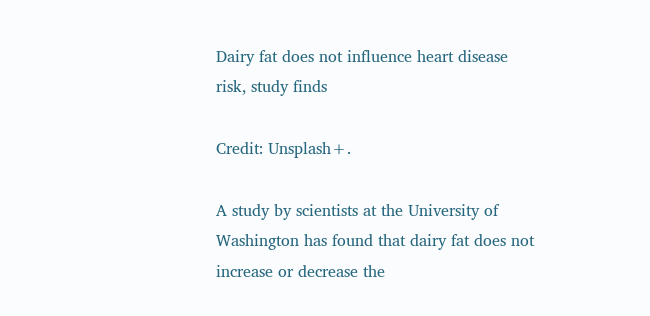Dairy fat does not influence heart disease risk, study finds

Credit: Unsplash+.

A study by scientists at the University of Washington has found that dairy fat does not increase or decrease the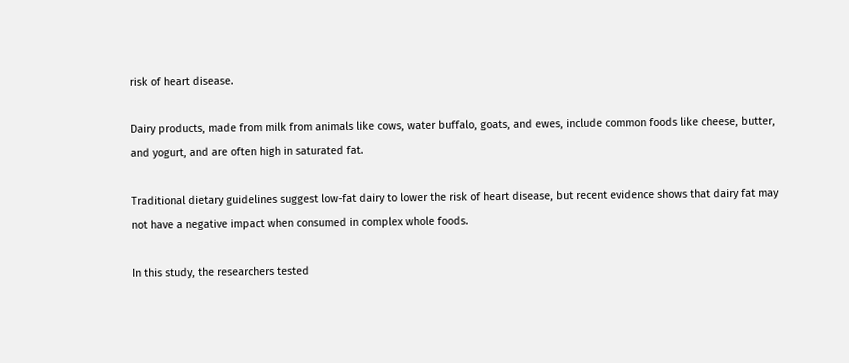risk of heart disease.

Dairy products, made from milk from animals like cows, water buffalo, goats, and ewes, include common foods like cheese, butter, and yogurt, and are often high in saturated fat.

Traditional dietary guidelines suggest low-fat dairy to lower the risk of heart disease, but recent evidence shows that dairy fat may not have a negative impact when consumed in complex whole foods.

In this study, the researchers tested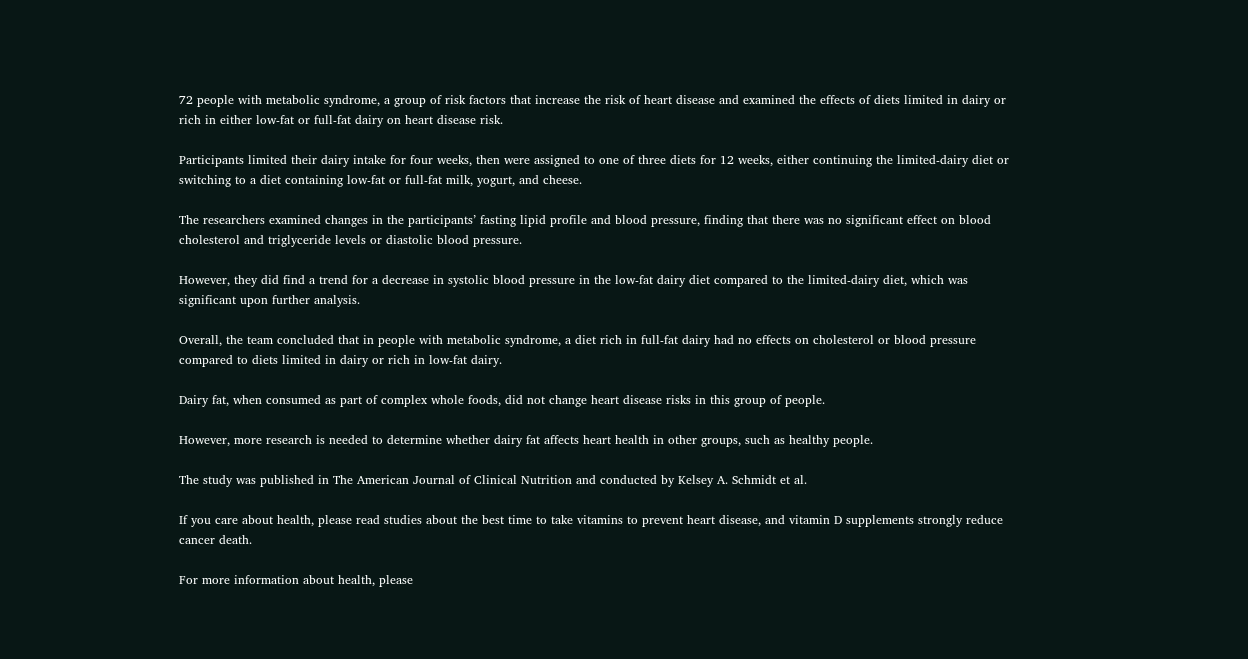72 people with metabolic syndrome, a group of risk factors that increase the risk of heart disease and examined the effects of diets limited in dairy or rich in either low-fat or full-fat dairy on heart disease risk.

Participants limited their dairy intake for four weeks, then were assigned to one of three diets for 12 weeks, either continuing the limited-dairy diet or switching to a diet containing low-fat or full-fat milk, yogurt, and cheese.

The researchers examined changes in the participants’ fasting lipid profile and blood pressure, finding that there was no significant effect on blood cholesterol and triglyceride levels or diastolic blood pressure.

However, they did find a trend for a decrease in systolic blood pressure in the low-fat dairy diet compared to the limited-dairy diet, which was significant upon further analysis.

Overall, the team concluded that in people with metabolic syndrome, a diet rich in full-fat dairy had no effects on cholesterol or blood pressure compared to diets limited in dairy or rich in low-fat dairy.

Dairy fat, when consumed as part of complex whole foods, did not change heart disease risks in this group of people.

However, more research is needed to determine whether dairy fat affects heart health in other groups, such as healthy people.

The study was published in The American Journal of Clinical Nutrition and conducted by Kelsey A. Schmidt et al.

If you care about health, please read studies about the best time to take vitamins to prevent heart disease, and vitamin D supplements strongly reduce cancer death.

For more information about health, please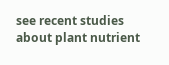see recent studies about plant nutrient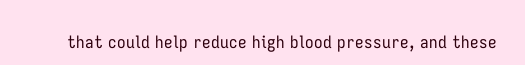that could help reduce high blood pressure, and these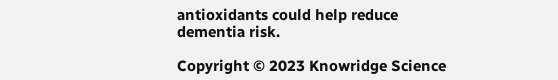antioxidants could help reduce dementia risk.

Copyright © 2023 Knowridge Science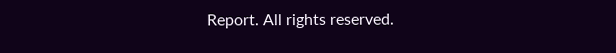Report. All rights reserved.